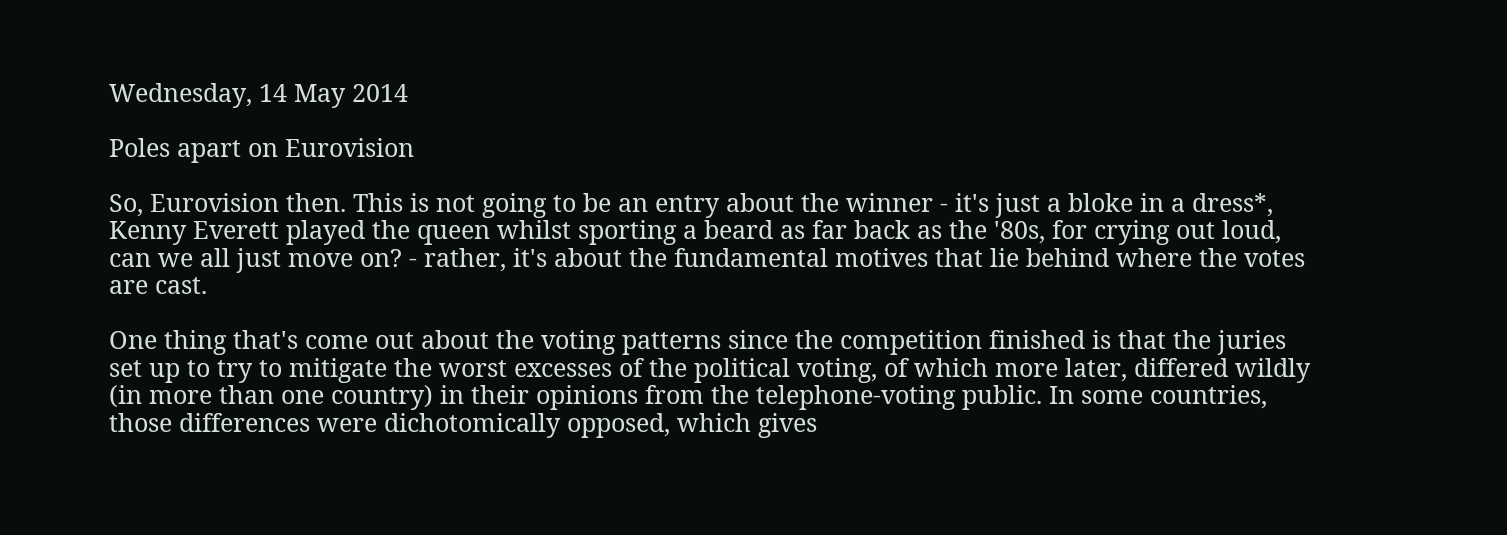Wednesday, 14 May 2014

Poles apart on Eurovision

So, Eurovision then. This is not going to be an entry about the winner - it's just a bloke in a dress*, Kenny Everett played the queen whilst sporting a beard as far back as the '80s, for crying out loud, can we all just move on? - rather, it's about the fundamental motives that lie behind where the votes are cast.

One thing that's come out about the voting patterns since the competition finished is that the juries set up to try to mitigate the worst excesses of the political voting, of which more later, differed wildly (in more than one country) in their opinions from the telephone-voting public. In some countries, those differences were dichotomically opposed, which gives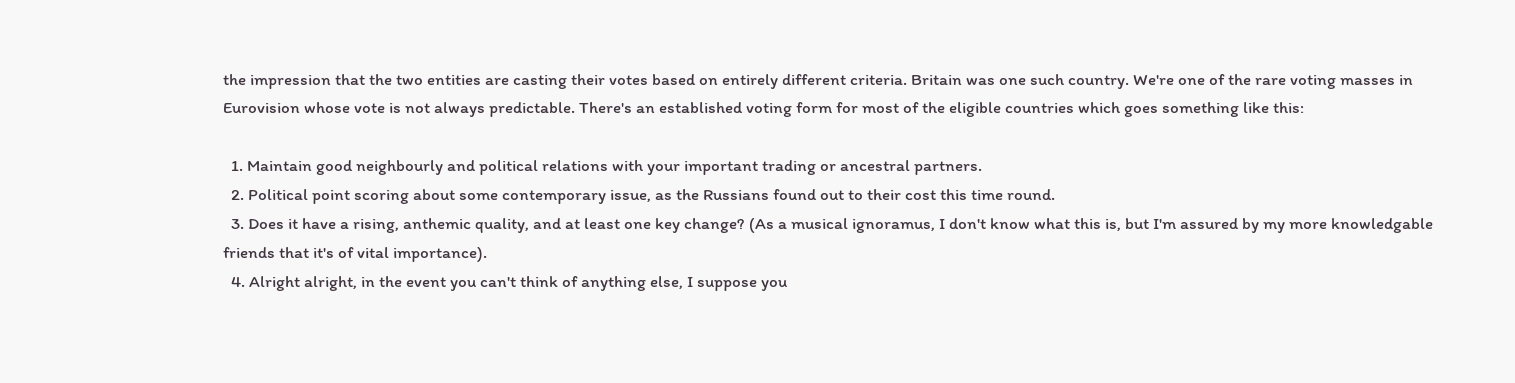the impression that the two entities are casting their votes based on entirely different criteria. Britain was one such country. We're one of the rare voting masses in Eurovision whose vote is not always predictable. There's an established voting form for most of the eligible countries which goes something like this:

  1. Maintain good neighbourly and political relations with your important trading or ancestral partners.
  2. Political point scoring about some contemporary issue, as the Russians found out to their cost this time round.
  3. Does it have a rising, anthemic quality, and at least one key change? (As a musical ignoramus, I don't know what this is, but I'm assured by my more knowledgable friends that it's of vital importance).
  4. Alright alright, in the event you can't think of anything else, I suppose you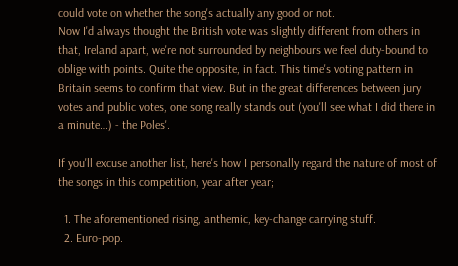could vote on whether the song's actually any good or not.
Now I'd always thought the British vote was slightly different from others in that, Ireland apart, we're not surrounded by neighbours we feel duty-bound to oblige with points. Quite the opposite, in fact. This time's voting pattern in Britain seems to confirm that view. But in the great differences between jury votes and public votes, one song really stands out (you'll see what I did there in a minute…) - the Poles'.

If you'll excuse another list, here's how I personally regard the nature of most of the songs in this competition, year after year;

  1. The aforementioned rising, anthemic, key-change carrying stuff.
  2. Euro-pop.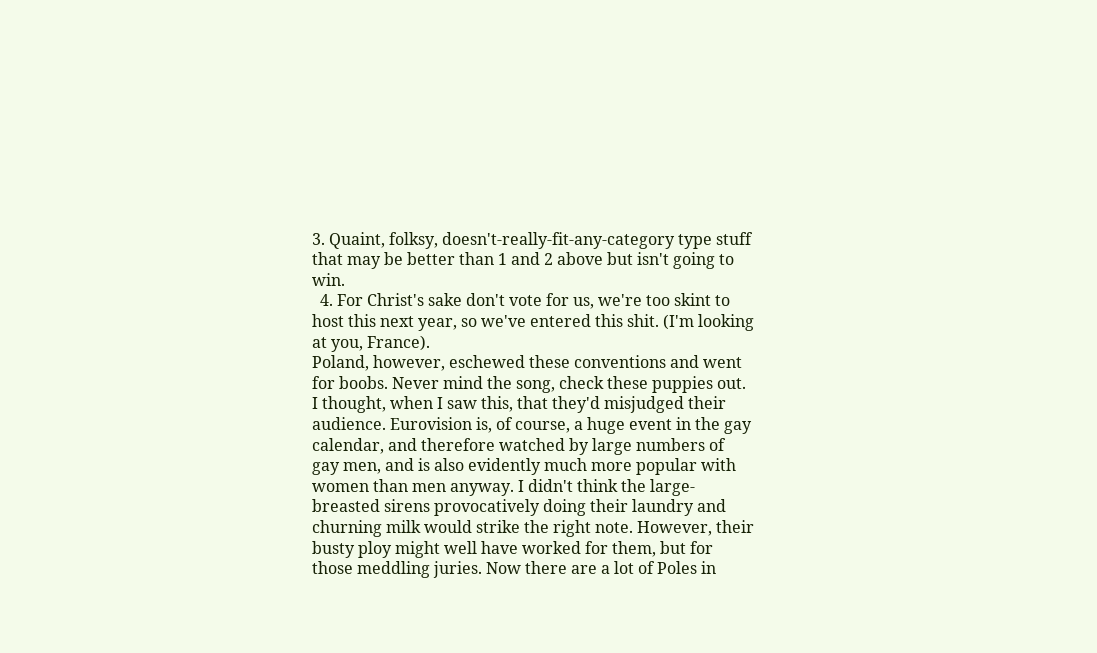3. Quaint, folksy, doesn't-really-fit-any-category type stuff that may be better than 1 and 2 above but isn't going to win.
  4. For Christ's sake don't vote for us, we're too skint to host this next year, so we've entered this shit. (I'm looking at you, France).
Poland, however, eschewed these conventions and went for boobs. Never mind the song, check these puppies out. I thought, when I saw this, that they'd misjudged their audience. Eurovision is, of course, a huge event in the gay calendar, and therefore watched by large numbers of gay men, and is also evidently much more popular with women than men anyway. I didn't think the large-breasted sirens provocatively doing their laundry and churning milk would strike the right note. However, their busty ploy might well have worked for them, but for those meddling juries. Now there are a lot of Poles in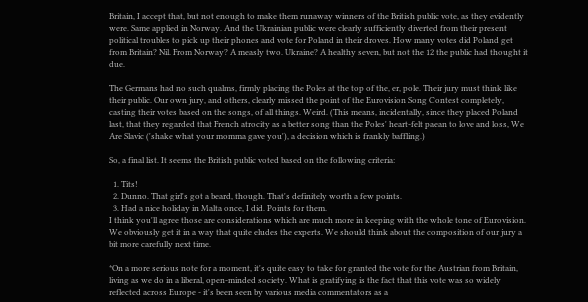Britain, I accept that, but not enough to make them runaway winners of the British public vote, as they evidently were. Same applied in Norway. And the Ukrainian public were clearly sufficiently diverted from their present political troubles to pick up their phones and vote for Poland in their droves. How many votes did Poland get from Britain? Nil. From Norway? A measly two. Ukraine? A healthy seven, but not the 12 the public had thought it due.

The Germans had no such qualms, firmly placing the Poles at the top of the, er, pole. Their jury must think like their public. Our own jury, and others, clearly missed the point of the Eurovision Song Contest completely, casting their votes based on the songs, of all things. Weird. (This means, incidentally, since they placed Poland last, that they regarded that French atrocity as a better song than the Poles' heart-felt paean to love and loss, We Are Slavic ('shake what your momma gave you'), a decision which is frankly baffling.)

So, a final list. It seems the British public voted based on the following criteria:

  1. Tits!
  2. Dunno. That girl's got a beard, though. That's definitely worth a few points.
  3. Had a nice holiday in Malta once, I did. Points for them.
I think you'll agree those are considerations which are much more in keeping with the whole tone of Eurovision. We obviously get it in a way that quite eludes the experts. We should think about the composition of our jury a bit more carefully next time.

*On a more serious note for a moment, it's quite easy to take for granted the vote for the Austrian from Britain, living as we do in a liberal, open-minded society. What is gratifying is the fact that this vote was so widely reflected across Europe - it's been seen by various media commentators as a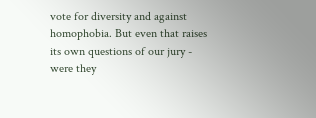vote for diversity and against homophobia. But even that raises its own questions of our jury - were they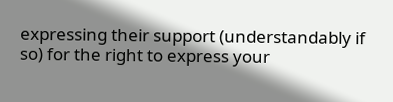expressing their support (understandably if so) for the right to express your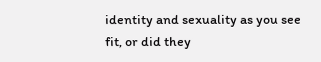identity and sexuality as you see fit, or did they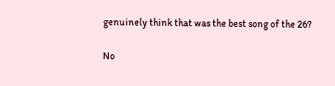genuinely think that was the best song of the 26?

No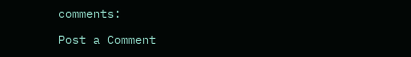comments:

Post a Comment